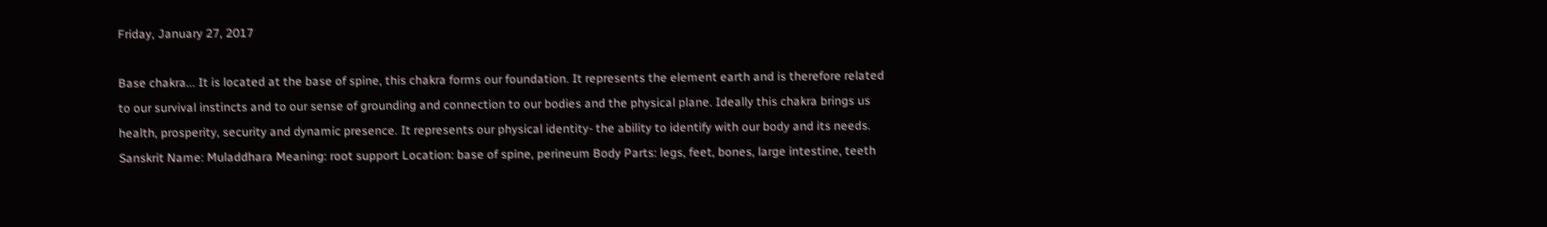Friday, January 27, 2017

Base chakra... It is located at the base of spine, this chakra forms our foundation. It represents the element earth and is therefore related to our survival instincts and to our sense of grounding and connection to our bodies and the physical plane. Ideally this chakra brings us health, prosperity, security and dynamic presence. It represents our physical identity- the ability to identify with our body and its needs. Sanskrit Name: Muladdhara Meaning: root support Location: base of spine, perineum Body Parts: legs, feet, bones, large intestine, teeth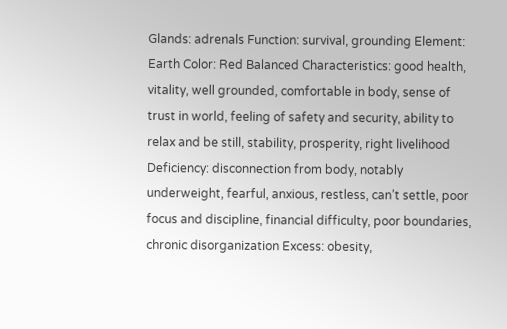Glands: adrenals Function: survival, grounding Element: Earth Color: Red Balanced Characteristics: good health, vitality, well grounded, comfortable in body, sense of trust in world, feeling of safety and security, ability to relax and be still, stability, prosperity, right livelihood Deficiency: disconnection from body, notably underweight, fearful, anxious, restless, can’t settle, poor focus and discipline, financial difficulty, poor boundaries, chronic disorganization Excess: obesity,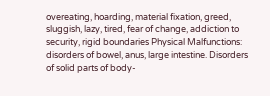overeating, hoarding, material fixation, greed, sluggish, lazy, tired, fear of change, addiction to security, rigid boundaries Physical Malfunctions: disorders of bowel, anus, large intestine. Disorders of solid parts of body-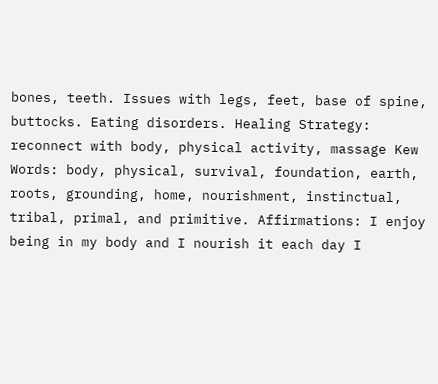bones, teeth. Issues with legs, feet, base of spine, buttocks. Eating disorders. Healing Strategy: reconnect with body, physical activity, massage Kew Words: body, physical, survival, foundation, earth, roots, grounding, home, nourishment, instinctual, tribal, primal, and primitive. Affirmations: I enjoy being in my body and I nourish it each day I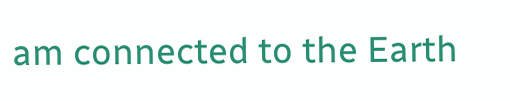am connected to the Earth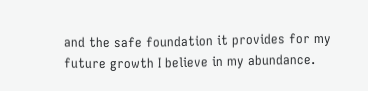and the safe foundation it provides for my future growth I believe in my abundance.